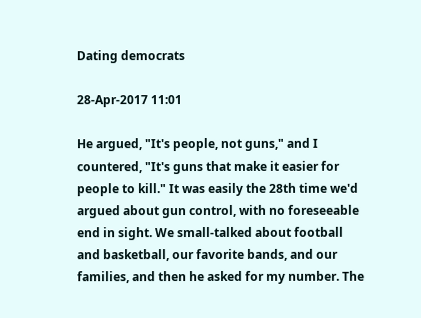Dating democrats

28-Apr-2017 11:01

He argued, "It's people, not guns," and I countered, "It's guns that make it easier for people to kill." It was easily the 28th time we'd argued about gun control, with no foreseeable end in sight. We small-talked about football and basketball, our favorite bands, and our families, and then he asked for my number. The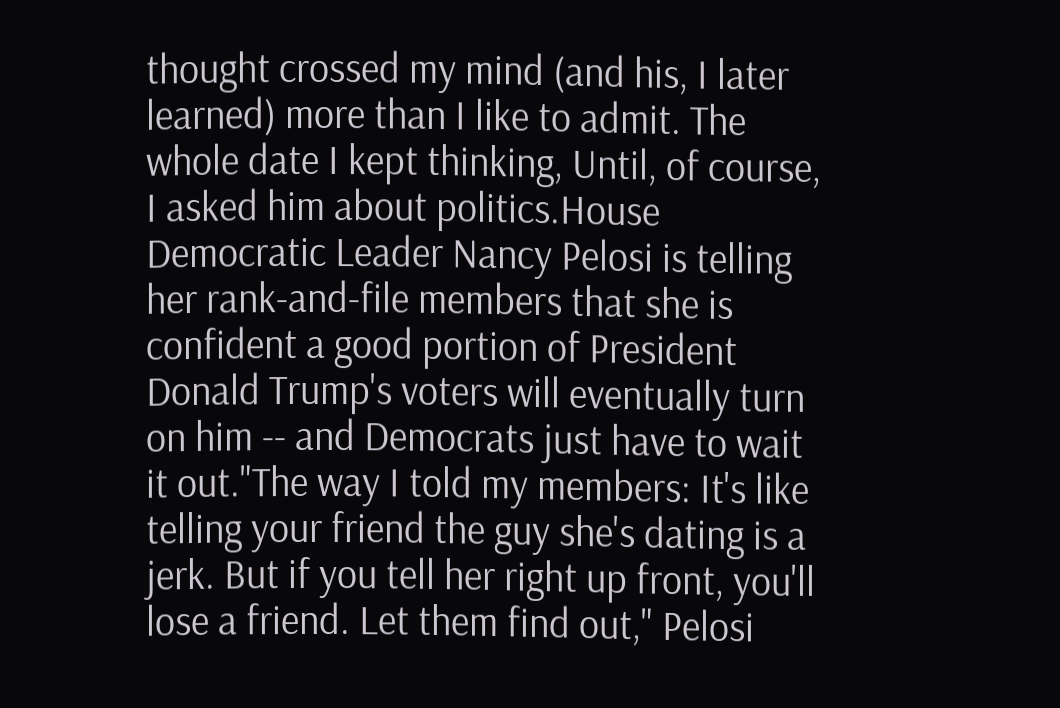thought crossed my mind (and his, I later learned) more than I like to admit. The whole date I kept thinking, Until, of course, I asked him about politics.House Democratic Leader Nancy Pelosi is telling her rank-and-file members that she is confident a good portion of President Donald Trump's voters will eventually turn on him -- and Democrats just have to wait it out."The way I told my members: It's like telling your friend the guy she's dating is a jerk. But if you tell her right up front, you'll lose a friend. Let them find out," Pelosi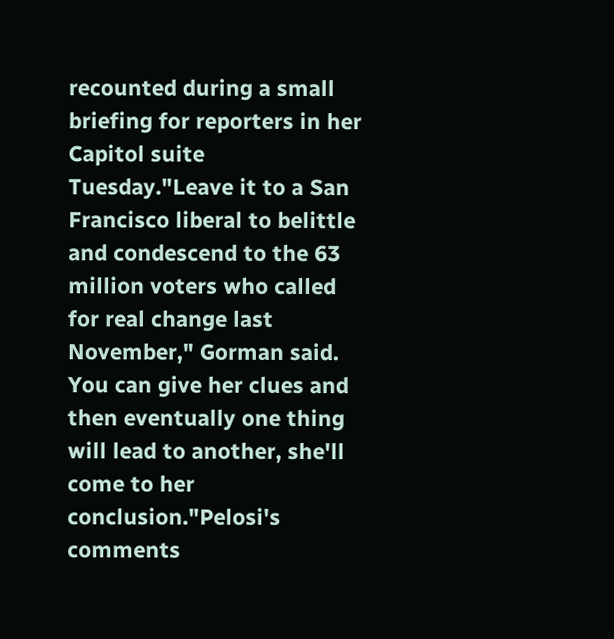recounted during a small briefing for reporters in her Capitol suite Tuesday."Leave it to a San Francisco liberal to belittle and condescend to the 63 million voters who called for real change last November," Gorman said. You can give her clues and then eventually one thing will lead to another, she'll come to her conclusion."Pelosi's comments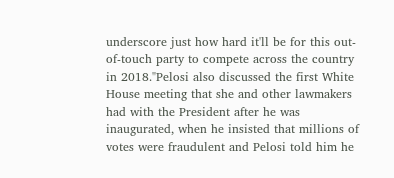underscore just how hard it'll be for this out-of-touch party to compete across the country in 2018."Pelosi also discussed the first White House meeting that she and other lawmakers had with the President after he was inaugurated, when he insisted that millions of votes were fraudulent and Pelosi told him he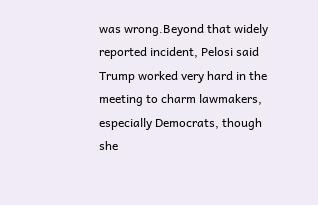was wrong.Beyond that widely reported incident, Pelosi said Trump worked very hard in the meeting to charm lawmakers, especially Democrats, though she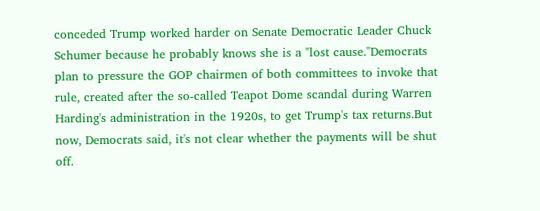conceded Trump worked harder on Senate Democratic Leader Chuck Schumer because he probably knows she is a "lost cause."Democrats plan to pressure the GOP chairmen of both committees to invoke that rule, created after the so-called Teapot Dome scandal during Warren Harding's administration in the 1920s, to get Trump's tax returns.But now, Democrats said, it's not clear whether the payments will be shut off.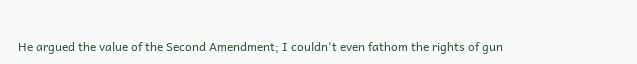He argued the value of the Second Amendment; I couldn't even fathom the rights of gun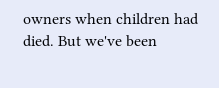owners when children had died. But we've been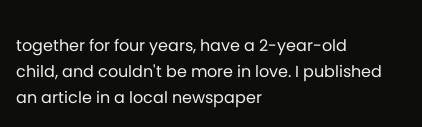together for four years, have a 2-year-old child, and couldn't be more in love. I published an article in a local newspaper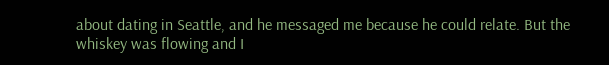about dating in Seattle, and he messaged me because he could relate. But the whiskey was flowing and I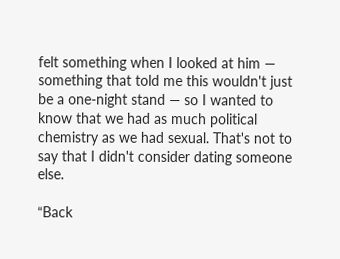felt something when I looked at him — something that told me this wouldn't just be a one-night stand — so I wanted to know that we had as much political chemistry as we had sexual. That's not to say that I didn't consider dating someone else.

“Back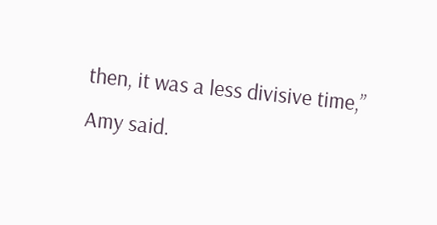then, it was a less divisive time,” Amy said.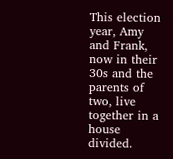This election year, Amy and Frank, now in their 30s and the parents of two, live together in a house divided.